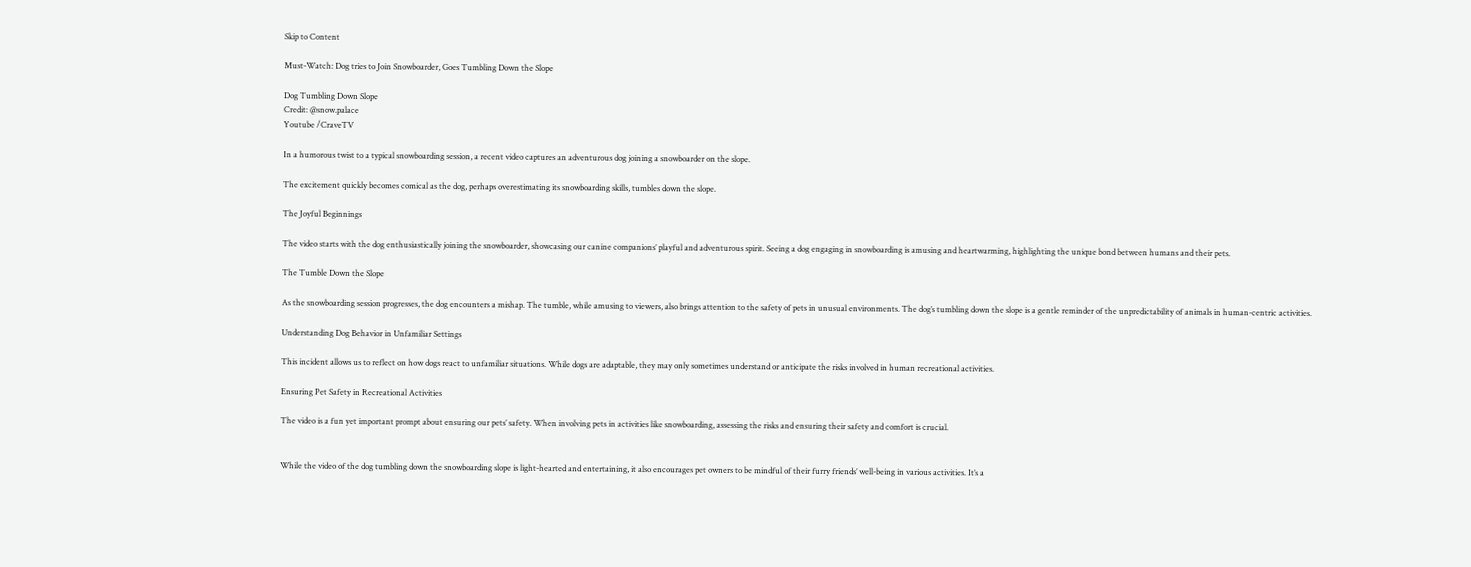Skip to Content

Must-Watch: Dog tries to Join Snowboarder, Goes Tumbling Down the Slope

Dog Tumbling Down Slope
Credit: @snow.palace
Youtube /CraveTV

In a humorous twist to a typical snowboarding session, a recent video captures an adventurous dog joining a snowboarder on the slope.

The excitement quickly becomes comical as the dog, perhaps overestimating its snowboarding skills, tumbles down the slope.

The Joyful Beginnings

The video starts with the dog enthusiastically joining the snowboarder, showcasing our canine companions’ playful and adventurous spirit. Seeing a dog engaging in snowboarding is amusing and heartwarming, highlighting the unique bond between humans and their pets.

The Tumble Down the Slope

As the snowboarding session progresses, the dog encounters a mishap. The tumble, while amusing to viewers, also brings attention to the safety of pets in unusual environments. The dog’s tumbling down the slope is a gentle reminder of the unpredictability of animals in human-centric activities.

Understanding Dog Behavior in Unfamiliar Settings

This incident allows us to reflect on how dogs react to unfamiliar situations. While dogs are adaptable, they may only sometimes understand or anticipate the risks involved in human recreational activities.

Ensuring Pet Safety in Recreational Activities

The video is a fun yet important prompt about ensuring our pets’ safety. When involving pets in activities like snowboarding, assessing the risks and ensuring their safety and comfort is crucial.


While the video of the dog tumbling down the snowboarding slope is light-hearted and entertaining, it also encourages pet owners to be mindful of their furry friends’ well-being in various activities. It’s a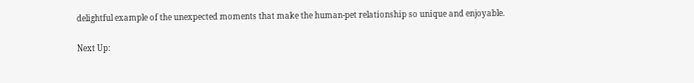delightful example of the unexpected moments that make the human-pet relationship so unique and enjoyable.

Next Up: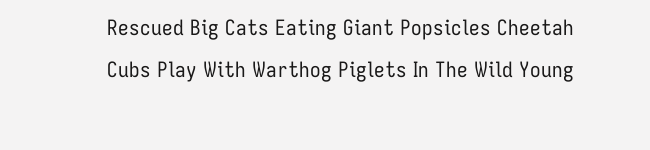Rescued Big Cats Eating Giant Popsicles Cheetah Cubs Play With Warthog Piglets In The Wild Young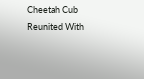Cheetah Cub Reunited With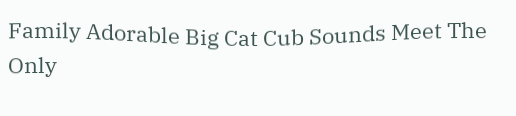Family Adorable Big Cat Cub Sounds Meet The Only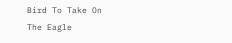Bird To Take On The Eagle